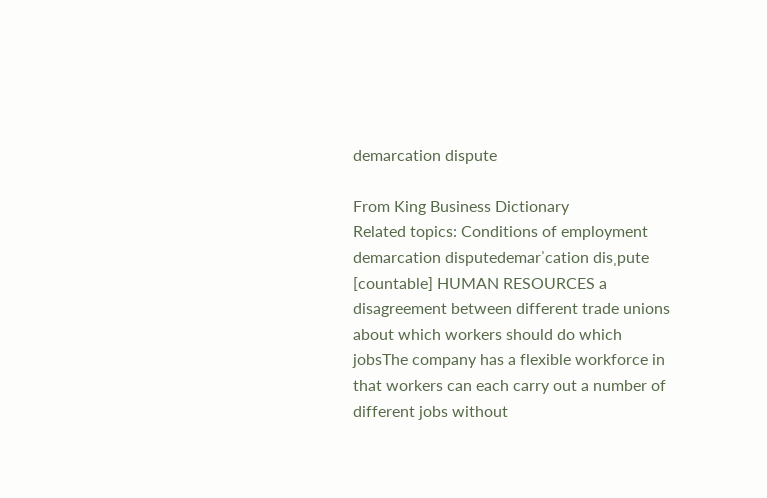demarcation dispute

From King Business Dictionary
Related topics: Conditions of employment
demarcation disputedemarˈcation disˌpute [countable] HUMAN RESOURCES a disagreement between different trade unions about which workers should do which jobsThe company has a flexible workforce in that workers can each carry out a number of different jobs without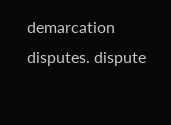demarcation disputes. dispute